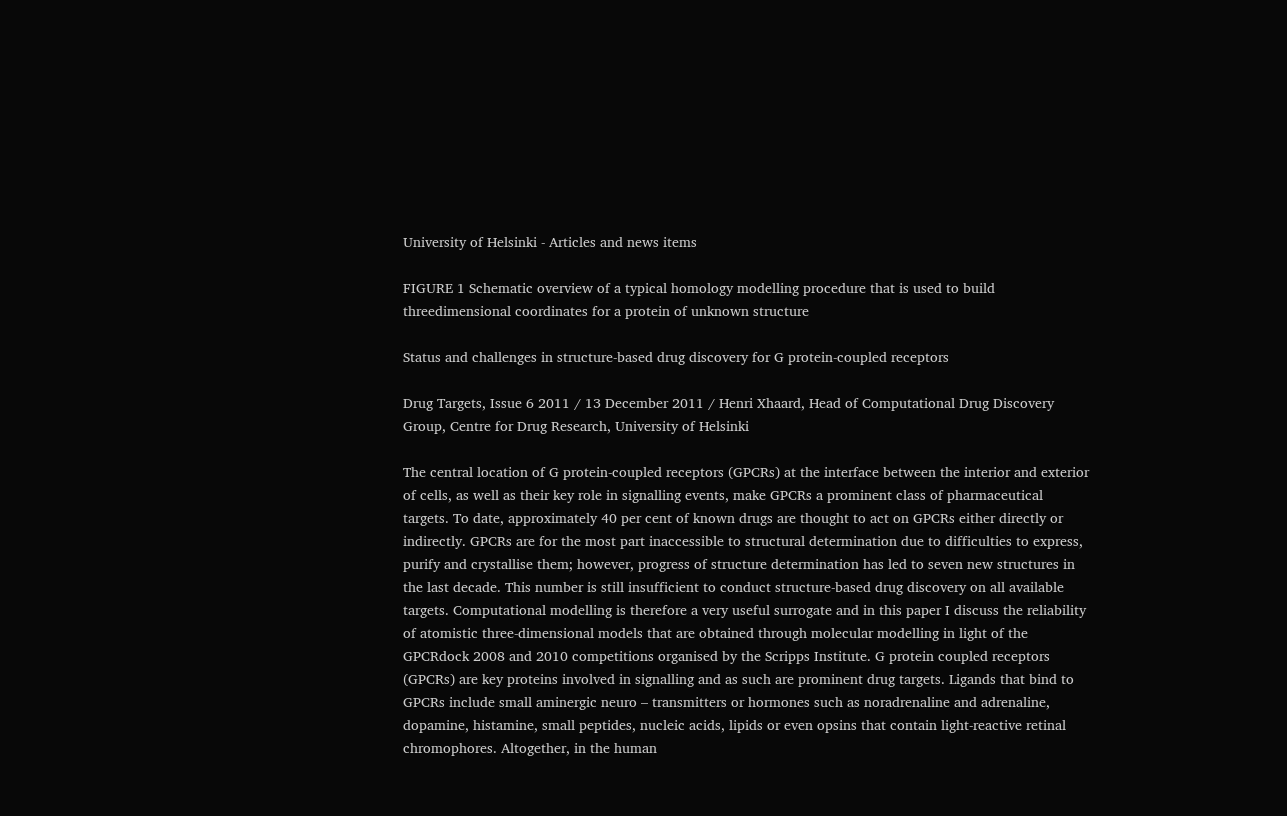University of Helsinki - Articles and news items

FIGURE 1 Schematic overview of a typical homology modelling procedure that is used to build threedimensional coordinates for a protein of unknown structure

Status and challenges in structure-based drug discovery for G protein-coupled receptors

Drug Targets, Issue 6 2011 / 13 December 2011 / Henri Xhaard, Head of Computational Drug Discovery Group, Centre for Drug Research, University of Helsinki

The central location of G protein-coupled receptors (GPCRs) at the interface between the interior and exterior of cells, as well as their key role in signalling events, make GPCRs a prominent class of pharmaceutical targets. To date, approximately 40 per cent of known drugs are thought to act on GPCRs either directly or indirectly. GPCRs are for the most part inaccessible to structural determination due to difficulties to express, purify and crystallise them; however, progress of structure determination has led to seven new structures in the last decade. This number is still insufficient to conduct structure-based drug discovery on all available targets. Computational modelling is therefore a very useful surrogate and in this paper I discuss the reliability of atomistic three-dimensional models that are obtained through molecular modelling in light of the GPCRdock 2008 and 2010 competitions organised by the Scripps Institute. G protein coupled receptors (GPCRs) are key proteins involved in signalling and as such are prominent drug targets. Ligands that bind to GPCRs include small aminergic neuro – transmitters or hormones such as noradrenaline and adrenaline, dopamine, histamine, small peptides, nucleic acids, lipids or even opsins that contain light-reactive retinal chromophores. Altogether, in the human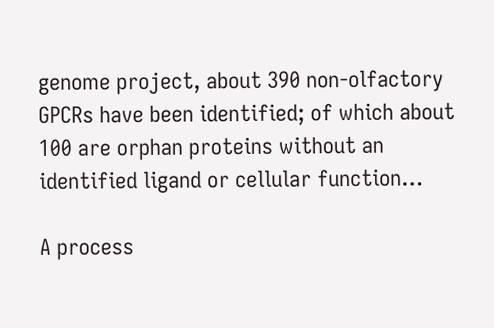genome project, about 390 non-olfactory GPCRs have been identified; of which about 100 are orphan proteins without an identified ligand or cellular function…

A process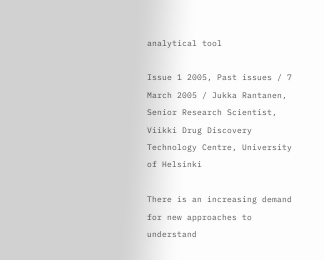analytical tool

Issue 1 2005, Past issues / 7 March 2005 / Jukka Rantanen, Senior Research Scientist, Viikki Drug Discovery Technology Centre, University of Helsinki

There is an increasing demand for new approaches to understand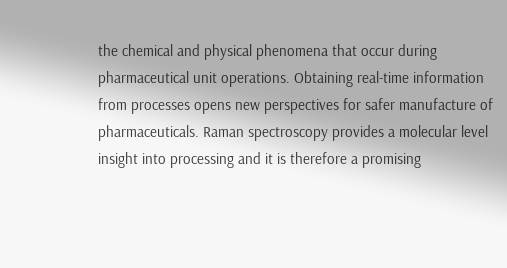the chemical and physical phenomena that occur during pharmaceutical unit operations. Obtaining real-time information from processes opens new perspectives for safer manufacture of pharmaceuticals. Raman spectroscopy provides a molecular level insight into processing and it is therefore a promising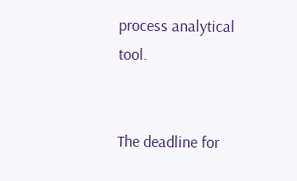process analytical tool.


The deadline for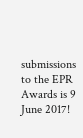submissions to the EPR Awards is 9 June 2017!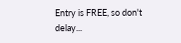Entry is FREE, so don't delay...